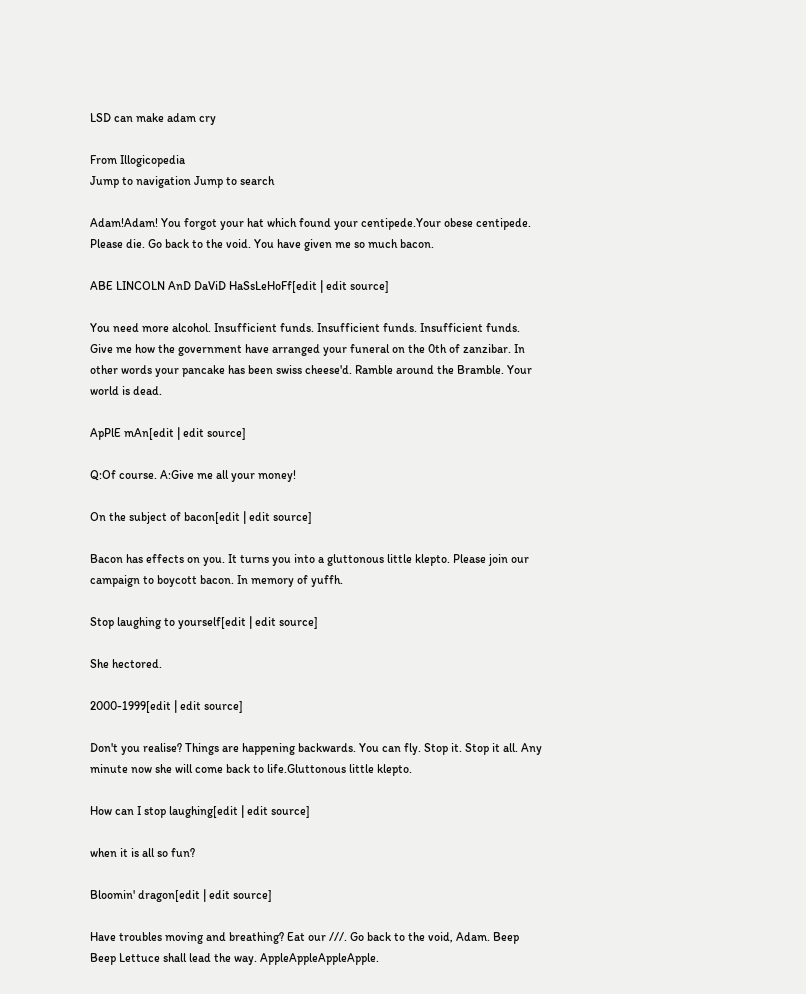LSD can make adam cry

From Illogicopedia
Jump to navigation Jump to search

Adam!Adam! You forgot your hat which found your centipede.Your obese centipede. Please die. Go back to the void. You have given me so much bacon.

ABE LINCOLN AnD DaViD HaSsLeHoFf[edit | edit source]

You need more alcohol. Insufficient funds. Insufficient funds. Insufficient funds. Give me how the government have arranged your funeral on the 0th of zanzibar. In other words your pancake has been swiss cheese'd. Ramble around the Bramble. Your world is dead.

ApPlE mAn[edit | edit source]

Q:Of course. A:Give me all your money!

On the subject of bacon[edit | edit source]

Bacon has effects on you. It turns you into a gluttonous little klepto. Please join our campaign to boycott bacon. In memory of yuffh.

Stop laughing to yourself[edit | edit source]

She hectored.

2000-1999[edit | edit source]

Don't you realise? Things are happening backwards. You can fly. Stop it. Stop it all. Any minute now she will come back to life.Gluttonous little klepto.

How can I stop laughing[edit | edit source]

when it is all so fun?

Bloomin' dragon[edit | edit source]

Have troubles moving and breathing? Eat our ///. Go back to the void, Adam. Beep Beep Lettuce shall lead the way. AppleAppleAppleApple.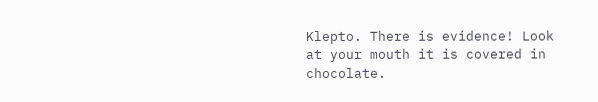Klepto. There is evidence! Look at your mouth it is covered in chocolate.